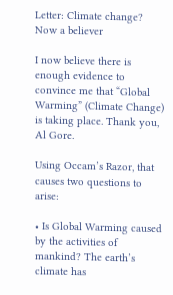Letter: Climate change? Now a believer

I now believe there is enough evidence to convince me that “Global Warming” (Climate Change) is taking place. Thank you, Al Gore.

Using Occam’s Razor, that causes two questions to arise:

• Is Global Warming caused by the activities of mankind? The earth’s climate has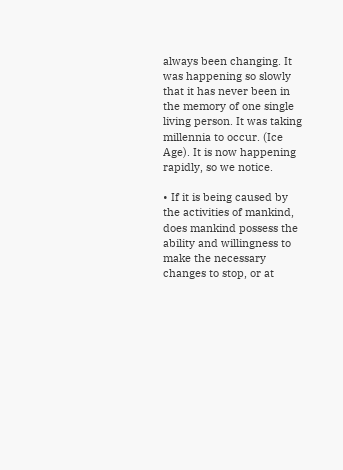always been changing. It was happening so slowly that it has never been in the memory of one single living person. It was taking millennia to occur. (Ice Age). It is now happening rapidly, so we notice.

• If it is being caused by the activities of mankind, does mankind possess the ability and willingness to make the necessary changes to stop, or at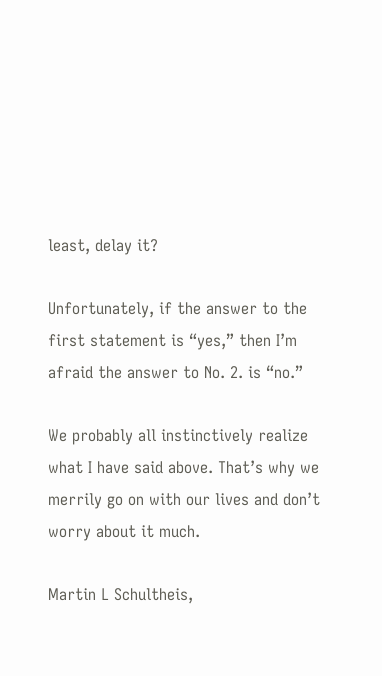least, delay it?

Unfortunately, if the answer to the first statement is “yes,” then I’m afraid the answer to No. 2. is “no.”

We probably all instinctively realize what I have said above. That’s why we merrily go on with our lives and don’t worry about it much.

Martin L Schultheis,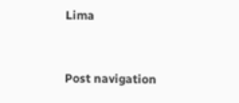Lima


Post navigation